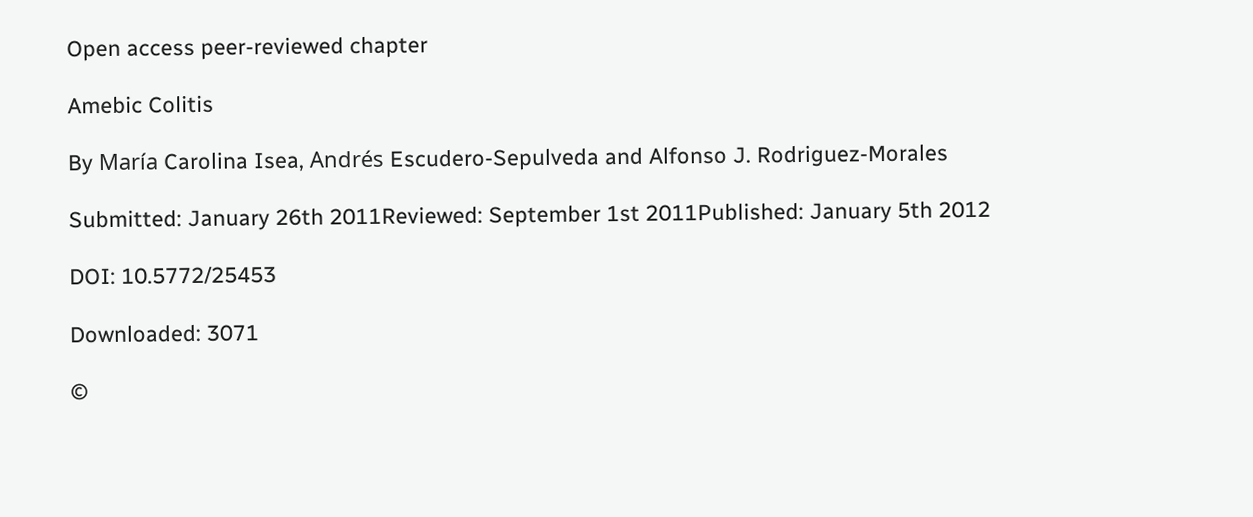Open access peer-reviewed chapter

Amebic Colitis

By María Carolina Isea, Andrés Escudero-Sepulveda and Alfonso J. Rodriguez-Morales

Submitted: January 26th 2011Reviewed: September 1st 2011Published: January 5th 2012

DOI: 10.5772/25453

Downloaded: 3071

©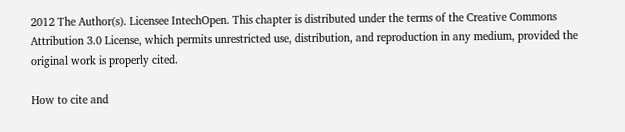2012 The Author(s). Licensee IntechOpen. This chapter is distributed under the terms of the Creative Commons Attribution 3.0 License, which permits unrestricted use, distribution, and reproduction in any medium, provided the original work is properly cited.

How to cite and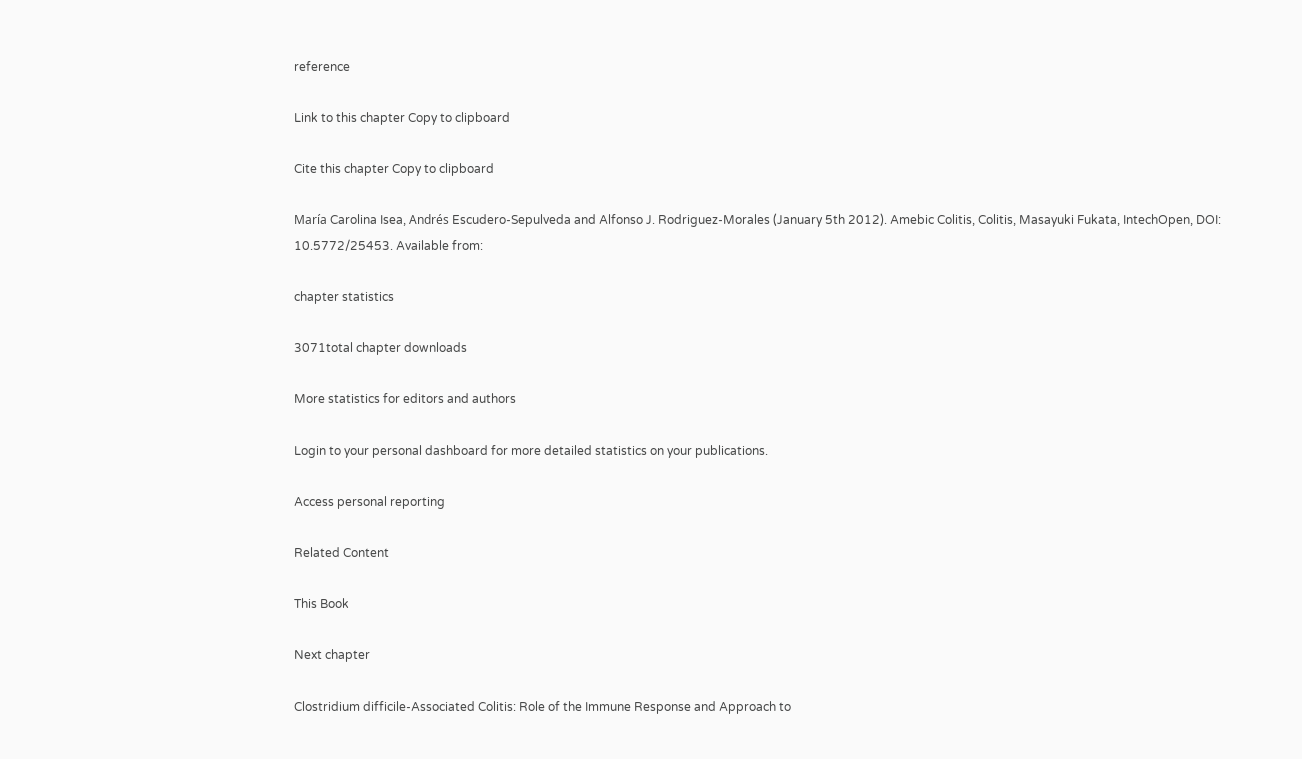reference

Link to this chapter Copy to clipboard

Cite this chapter Copy to clipboard

María Carolina Isea, Andrés Escudero-Sepulveda and Alfonso J. Rodriguez-Morales (January 5th 2012). Amebic Colitis, Colitis, Masayuki Fukata, IntechOpen, DOI: 10.5772/25453. Available from:

chapter statistics

3071total chapter downloads

More statistics for editors and authors

Login to your personal dashboard for more detailed statistics on your publications.

Access personal reporting

Related Content

This Book

Next chapter

Clostridium difficile-Associated Colitis: Role of the Immune Response and Approach to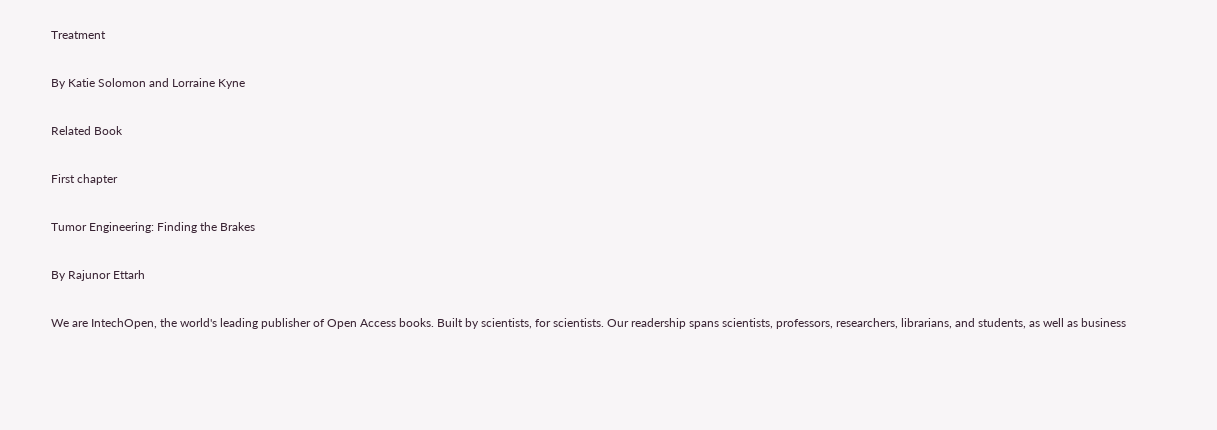Treatment

By Katie Solomon and Lorraine Kyne

Related Book

First chapter

Tumor Engineering: Finding the Brakes

By Rajunor Ettarh

We are IntechOpen, the world's leading publisher of Open Access books. Built by scientists, for scientists. Our readership spans scientists, professors, researchers, librarians, and students, as well as business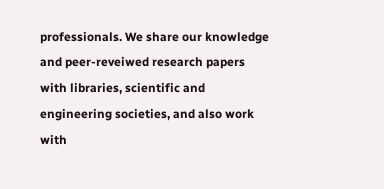professionals. We share our knowledge and peer-reveiwed research papers with libraries, scientific and engineering societies, and also work with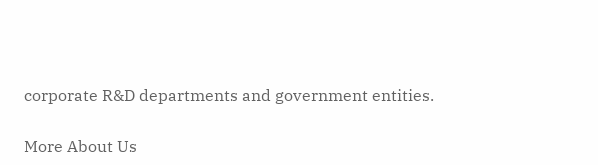corporate R&D departments and government entities.

More About Us